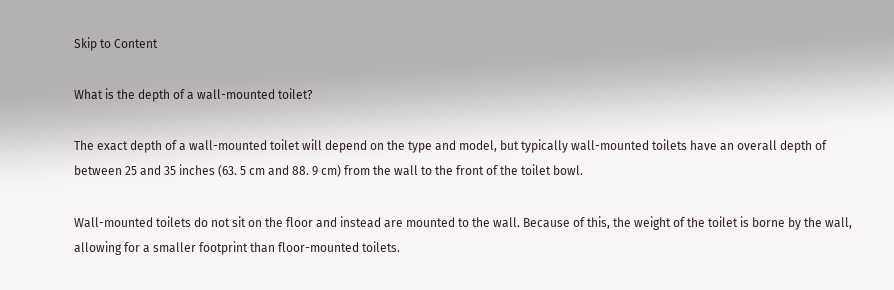Skip to Content

What is the depth of a wall-mounted toilet?

The exact depth of a wall-mounted toilet will depend on the type and model, but typically wall-mounted toilets have an overall depth of between 25 and 35 inches (63. 5 cm and 88. 9 cm) from the wall to the front of the toilet bowl.

Wall-mounted toilets do not sit on the floor and instead are mounted to the wall. Because of this, the weight of the toilet is borne by the wall, allowing for a smaller footprint than floor-mounted toilets.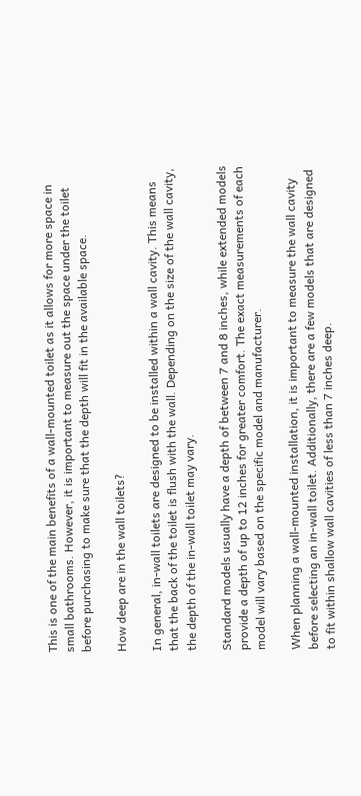This is one of the main benefits of a wall-mounted toilet as it allows for more space in small bathrooms. However, it is important to measure out the space under the toilet before purchasing to make sure that the depth will fit in the available space.

How deep are in the wall toilets?

In general, in-wall toilets are designed to be installed within a wall cavity. This means that the back of the toilet is flush with the wall. Depending on the size of the wall cavity, the depth of the in-wall toilet may vary.

Standard models usually have a depth of between 7 and 8 inches, while extended models provide a depth of up to 12 inches for greater comfort. The exact measurements of each model will vary based on the specific model and manufacturer.

When planning a wall-mounted installation, it is important to measure the wall cavity before selecting an in-wall toilet. Additionally, there are a few models that are designed to fit within shallow wall cavities of less than 7 inches deep.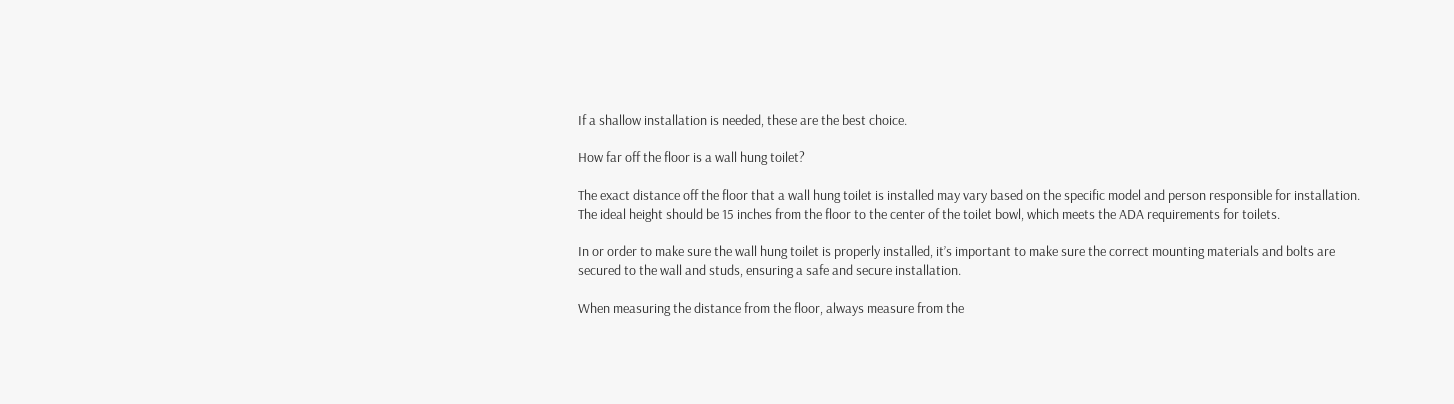If a shallow installation is needed, these are the best choice.

How far off the floor is a wall hung toilet?

The exact distance off the floor that a wall hung toilet is installed may vary based on the specific model and person responsible for installation. The ideal height should be 15 inches from the floor to the center of the toilet bowl, which meets the ADA requirements for toilets.

In or order to make sure the wall hung toilet is properly installed, it’s important to make sure the correct mounting materials and bolts are secured to the wall and studs, ensuring a safe and secure installation.

When measuring the distance from the floor, always measure from the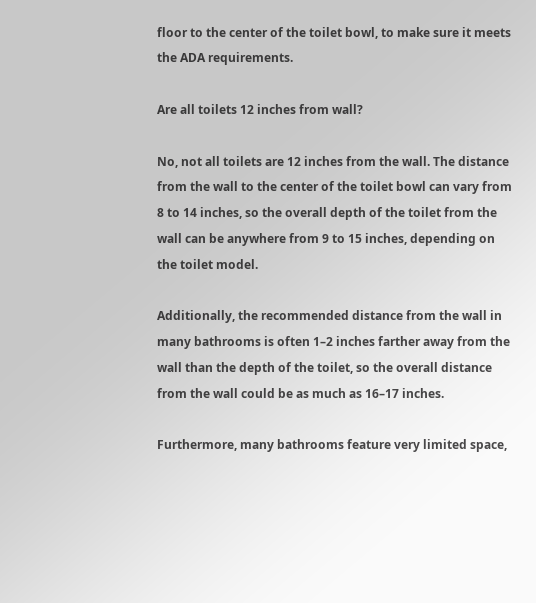floor to the center of the toilet bowl, to make sure it meets the ADA requirements.

Are all toilets 12 inches from wall?

No, not all toilets are 12 inches from the wall. The distance from the wall to the center of the toilet bowl can vary from 8 to 14 inches, so the overall depth of the toilet from the wall can be anywhere from 9 to 15 inches, depending on the toilet model.

Additionally, the recommended distance from the wall in many bathrooms is often 1–2 inches farther away from the wall than the depth of the toilet, so the overall distance from the wall could be as much as 16–17 inches.

Furthermore, many bathrooms feature very limited space,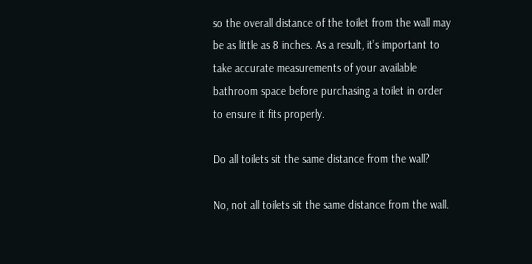so the overall distance of the toilet from the wall may be as little as 8 inches. As a result, it’s important to take accurate measurements of your available bathroom space before purchasing a toilet in order to ensure it fits properly.

Do all toilets sit the same distance from the wall?

No, not all toilets sit the same distance from the wall.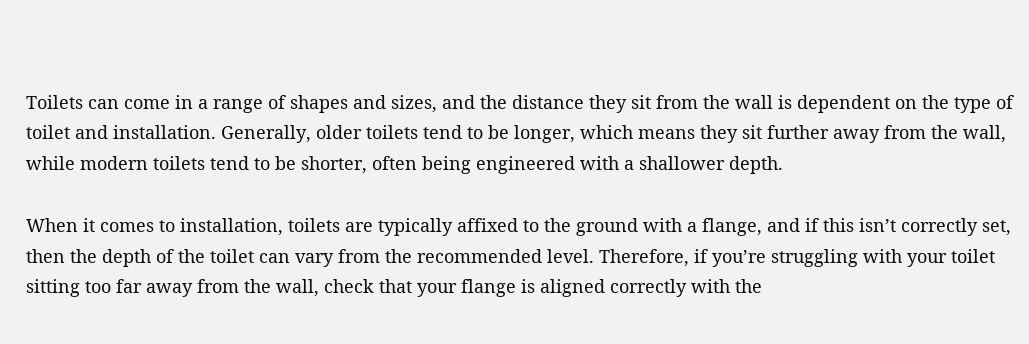Toilets can come in a range of shapes and sizes, and the distance they sit from the wall is dependent on the type of toilet and installation. Generally, older toilets tend to be longer, which means they sit further away from the wall, while modern toilets tend to be shorter, often being engineered with a shallower depth.

When it comes to installation, toilets are typically affixed to the ground with a flange, and if this isn’t correctly set, then the depth of the toilet can vary from the recommended level. Therefore, if you’re struggling with your toilet sitting too far away from the wall, check that your flange is aligned correctly with the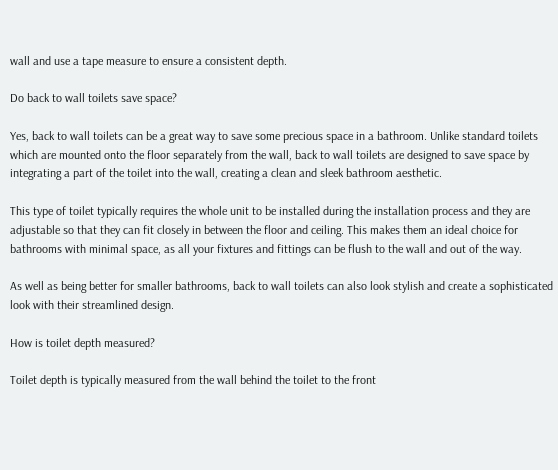wall and use a tape measure to ensure a consistent depth.

Do back to wall toilets save space?

Yes, back to wall toilets can be a great way to save some precious space in a bathroom. Unlike standard toilets which are mounted onto the floor separately from the wall, back to wall toilets are designed to save space by integrating a part of the toilet into the wall, creating a clean and sleek bathroom aesthetic.

This type of toilet typically requires the whole unit to be installed during the installation process and they are adjustable so that they can fit closely in between the floor and ceiling. This makes them an ideal choice for bathrooms with minimal space, as all your fixtures and fittings can be flush to the wall and out of the way.

As well as being better for smaller bathrooms, back to wall toilets can also look stylish and create a sophisticated look with their streamlined design.

How is toilet depth measured?

Toilet depth is typically measured from the wall behind the toilet to the front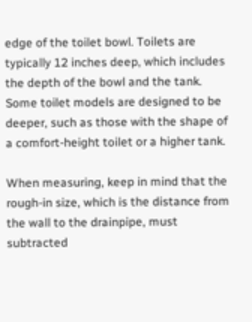edge of the toilet bowl. Toilets are typically 12 inches deep, which includes the depth of the bowl and the tank. Some toilet models are designed to be deeper, such as those with the shape of a comfort-height toilet or a higher tank.

When measuring, keep in mind that the rough-in size, which is the distance from the wall to the drainpipe, must subtracted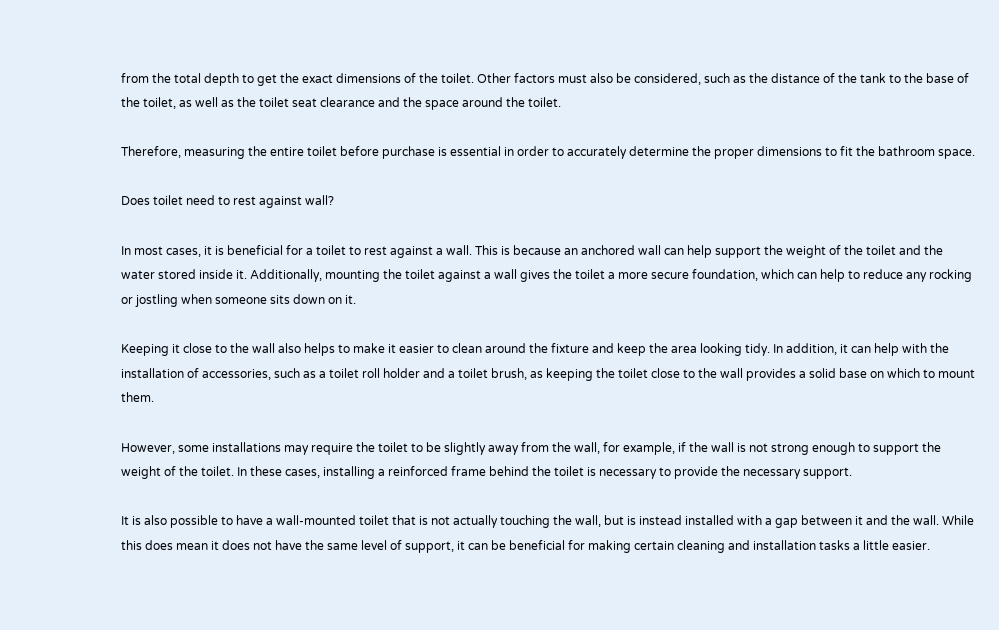from the total depth to get the exact dimensions of the toilet. Other factors must also be considered, such as the distance of the tank to the base of the toilet, as well as the toilet seat clearance and the space around the toilet.

Therefore, measuring the entire toilet before purchase is essential in order to accurately determine the proper dimensions to fit the bathroom space.

Does toilet need to rest against wall?

In most cases, it is beneficial for a toilet to rest against a wall. This is because an anchored wall can help support the weight of the toilet and the water stored inside it. Additionally, mounting the toilet against a wall gives the toilet a more secure foundation, which can help to reduce any rocking or jostling when someone sits down on it.

Keeping it close to the wall also helps to make it easier to clean around the fixture and keep the area looking tidy. In addition, it can help with the installation of accessories, such as a toilet roll holder and a toilet brush, as keeping the toilet close to the wall provides a solid base on which to mount them.

However, some installations may require the toilet to be slightly away from the wall, for example, if the wall is not strong enough to support the weight of the toilet. In these cases, installing a reinforced frame behind the toilet is necessary to provide the necessary support.

It is also possible to have a wall-mounted toilet that is not actually touching the wall, but is instead installed with a gap between it and the wall. While this does mean it does not have the same level of support, it can be beneficial for making certain cleaning and installation tasks a little easier.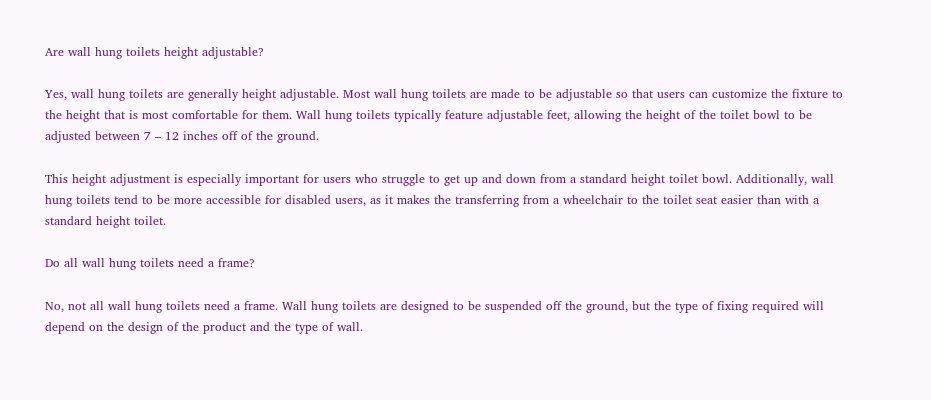Are wall hung toilets height adjustable?

Yes, wall hung toilets are generally height adjustable. Most wall hung toilets are made to be adjustable so that users can customize the fixture to the height that is most comfortable for them. Wall hung toilets typically feature adjustable feet, allowing the height of the toilet bowl to be adjusted between 7 – 12 inches off of the ground.

This height adjustment is especially important for users who struggle to get up and down from a standard height toilet bowl. Additionally, wall hung toilets tend to be more accessible for disabled users, as it makes the transferring from a wheelchair to the toilet seat easier than with a standard height toilet.

Do all wall hung toilets need a frame?

No, not all wall hung toilets need a frame. Wall hung toilets are designed to be suspended off the ground, but the type of fixing required will depend on the design of the product and the type of wall.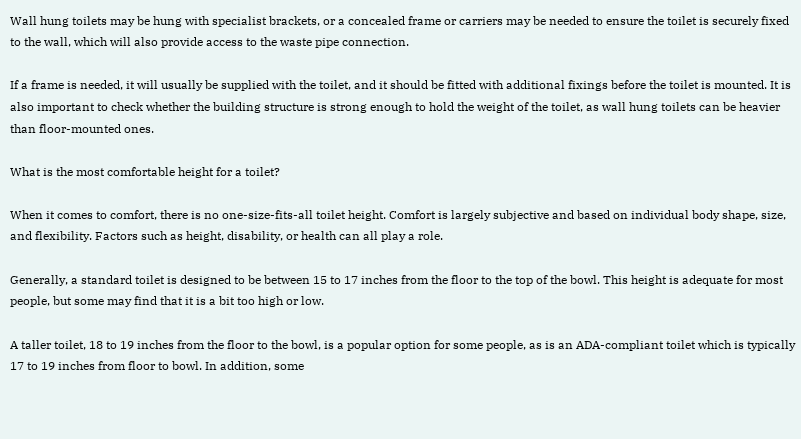Wall hung toilets may be hung with specialist brackets, or a concealed frame or carriers may be needed to ensure the toilet is securely fixed to the wall, which will also provide access to the waste pipe connection.

If a frame is needed, it will usually be supplied with the toilet, and it should be fitted with additional fixings before the toilet is mounted. It is also important to check whether the building structure is strong enough to hold the weight of the toilet, as wall hung toilets can be heavier than floor-mounted ones.

What is the most comfortable height for a toilet?

When it comes to comfort, there is no one-size-fits-all toilet height. Comfort is largely subjective and based on individual body shape, size, and flexibility. Factors such as height, disability, or health can all play a role.

Generally, a standard toilet is designed to be between 15 to 17 inches from the floor to the top of the bowl. This height is adequate for most people, but some may find that it is a bit too high or low.

A taller toilet, 18 to 19 inches from the floor to the bowl, is a popular option for some people, as is an ADA-compliant toilet which is typically 17 to 19 inches from floor to bowl. In addition, some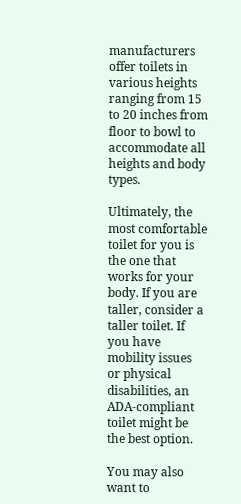manufacturers offer toilets in various heights ranging from 15 to 20 inches from floor to bowl to accommodate all heights and body types.

Ultimately, the most comfortable toilet for you is the one that works for your body. If you are taller, consider a taller toilet. If you have mobility issues or physical disabilities, an ADA-compliant toilet might be the best option.

You may also want to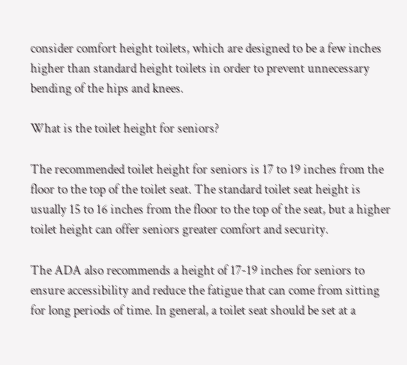consider comfort height toilets, which are designed to be a few inches higher than standard height toilets in order to prevent unnecessary bending of the hips and knees.

What is the toilet height for seniors?

The recommended toilet height for seniors is 17 to 19 inches from the floor to the top of the toilet seat. The standard toilet seat height is usually 15 to 16 inches from the floor to the top of the seat, but a higher toilet height can offer seniors greater comfort and security.

The ADA also recommends a height of 17-19 inches for seniors to ensure accessibility and reduce the fatigue that can come from sitting for long periods of time. In general, a toilet seat should be set at a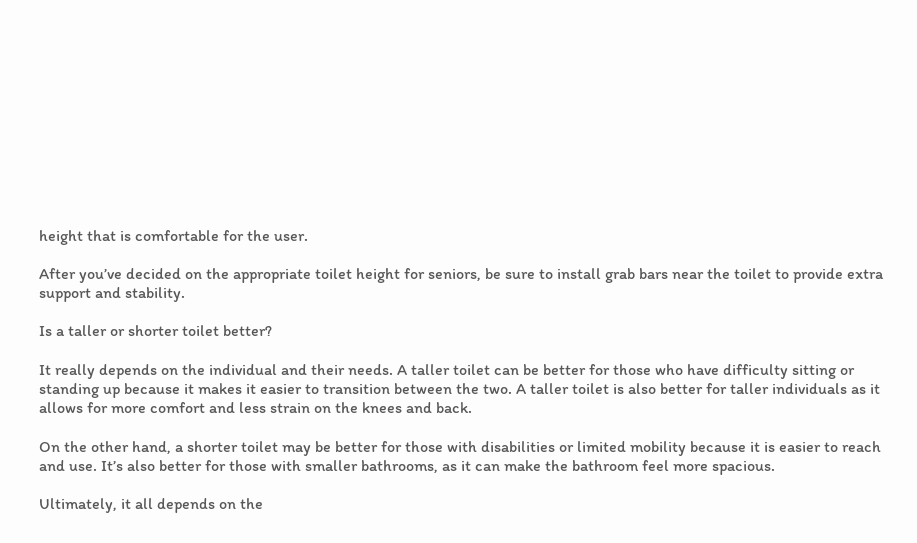height that is comfortable for the user.

After you’ve decided on the appropriate toilet height for seniors, be sure to install grab bars near the toilet to provide extra support and stability.

Is a taller or shorter toilet better?

It really depends on the individual and their needs. A taller toilet can be better for those who have difficulty sitting or standing up because it makes it easier to transition between the two. A taller toilet is also better for taller individuals as it allows for more comfort and less strain on the knees and back.

On the other hand, a shorter toilet may be better for those with disabilities or limited mobility because it is easier to reach and use. It’s also better for those with smaller bathrooms, as it can make the bathroom feel more spacious.

Ultimately, it all depends on the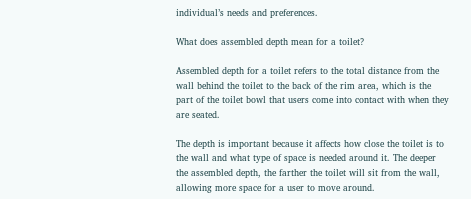individual’s needs and preferences.

What does assembled depth mean for a toilet?

Assembled depth for a toilet refers to the total distance from the wall behind the toilet to the back of the rim area, which is the part of the toilet bowl that users come into contact with when they are seated.

The depth is important because it affects how close the toilet is to the wall and what type of space is needed around it. The deeper the assembled depth, the farther the toilet will sit from the wall, allowing more space for a user to move around.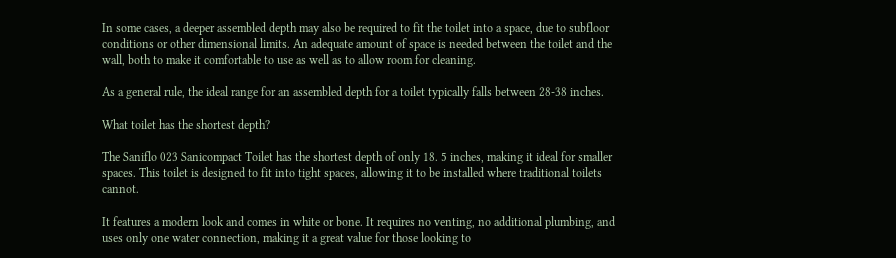In some cases, a deeper assembled depth may also be required to fit the toilet into a space, due to subfloor conditions or other dimensional limits. An adequate amount of space is needed between the toilet and the wall, both to make it comfortable to use as well as to allow room for cleaning.

As a general rule, the ideal range for an assembled depth for a toilet typically falls between 28-38 inches.

What toilet has the shortest depth?

The Saniflo 023 Sanicompact Toilet has the shortest depth of only 18. 5 inches, making it ideal for smaller spaces. This toilet is designed to fit into tight spaces, allowing it to be installed where traditional toilets cannot.

It features a modern look and comes in white or bone. It requires no venting, no additional plumbing, and uses only one water connection, making it a great value for those looking to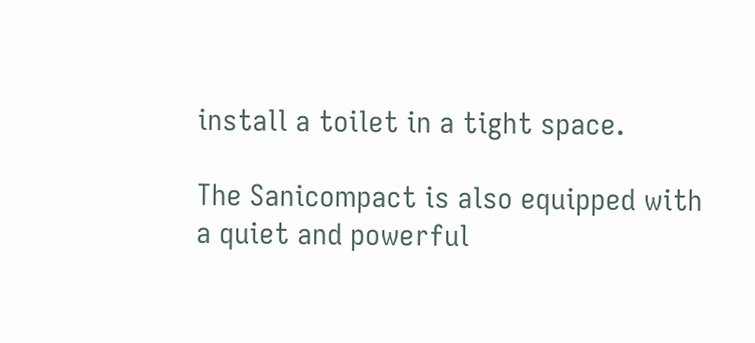install a toilet in a tight space.

The Sanicompact is also equipped with a quiet and powerful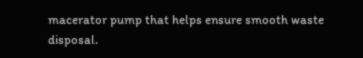macerator pump that helps ensure smooth waste disposal.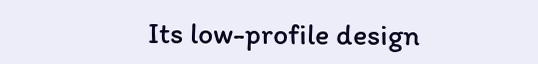Its low-profile design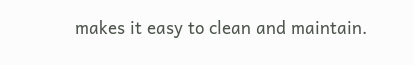makes it easy to clean and maintain.